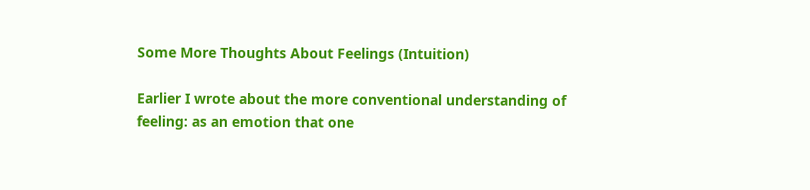Some More Thoughts About Feelings (Intuition)

Earlier I wrote about the more conventional understanding of feeling: as an emotion that one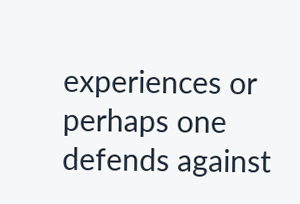experiences or perhaps one defends against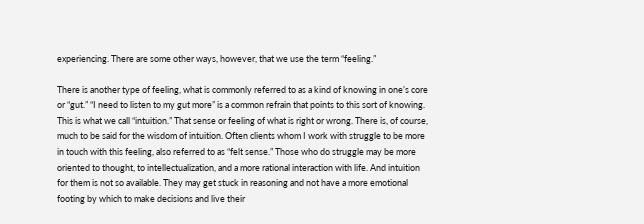experiencing. There are some other ways, however, that we use the term “feeling.”

There is another type of feeling, what is commonly referred to as a kind of knowing in one’s core or “gut.” “I need to listen to my gut more” is a common refrain that points to this sort of knowing. This is what we call “intuition.” That sense or feeling of what is right or wrong. There is, of course, much to be said for the wisdom of intuition. Often clients whom I work with struggle to be more in touch with this feeling, also referred to as “felt sense.” Those who do struggle may be more oriented to thought, to intellectualization, and a more rational interaction with life. And intuition for them is not so available. They may get stuck in reasoning and not have a more emotional footing by which to make decisions and live their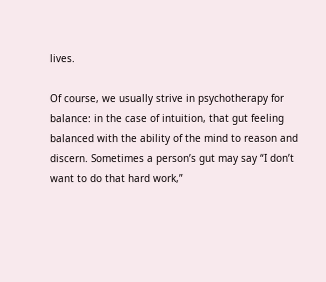lives.

Of course, we usually strive in psychotherapy for balance: in the case of intuition, that gut feeling balanced with the ability of the mind to reason and discern. Sometimes a person’s gut may say “I don’t want to do that hard work,”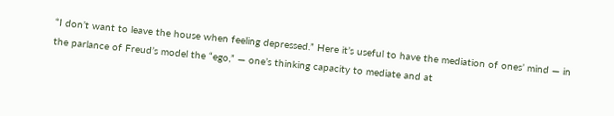“I don’t want to leave the house when feeling depressed.” Here it’s useful to have the mediation of ones’ mind — in the parlance of Freud’s model the “ego,” — one’s thinking capacity to mediate and at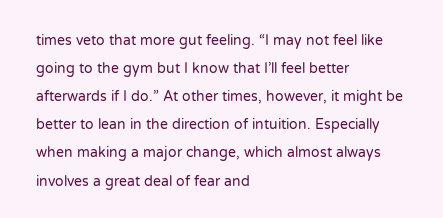times veto that more gut feeling. “I may not feel like going to the gym but I know that I’ll feel better afterwards if I do.” At other times, however, it might be better to lean in the direction of intuition. Especially when making a major change, which almost always involves a great deal of fear and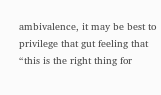ambivalence, it may be best to privilege that gut feeling that “this is the right thing for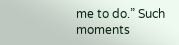me to do.” Such moments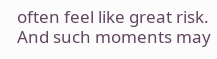often feel like great risk. And such moments may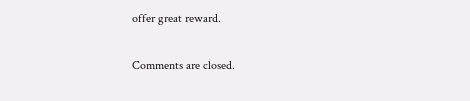offer great reward.

Comments are closed.